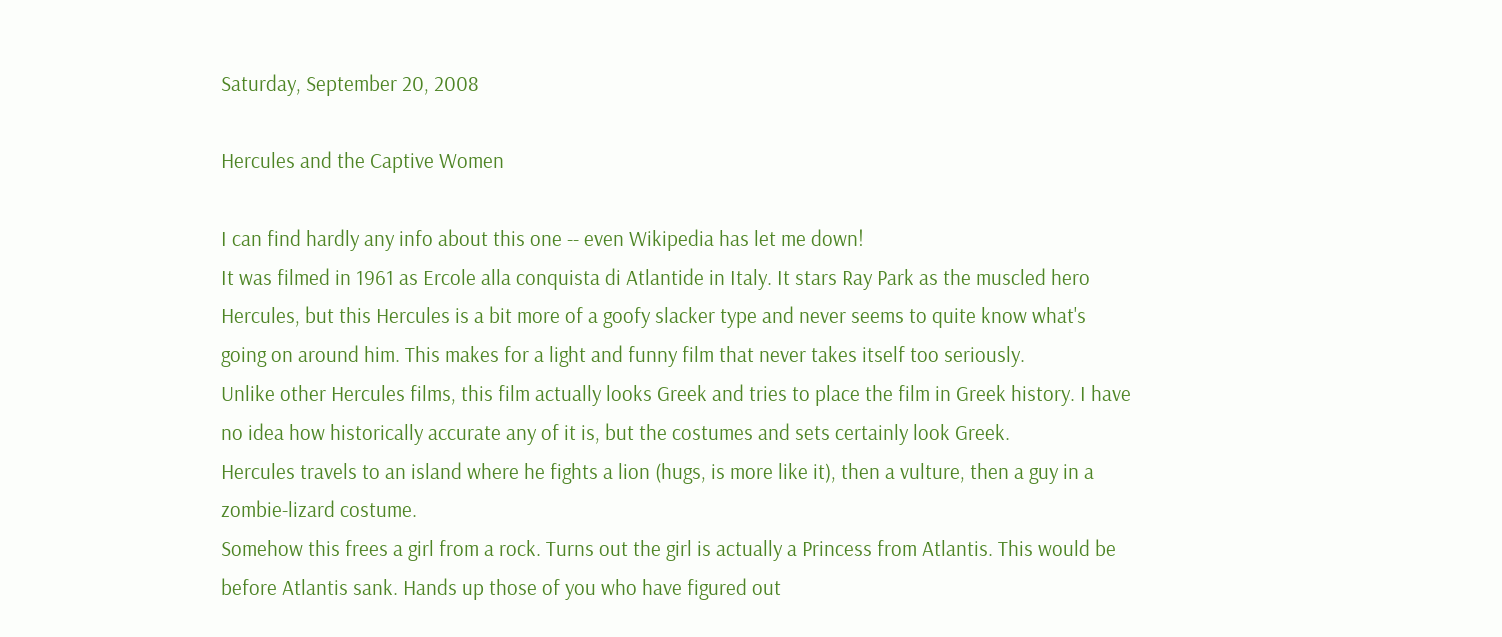Saturday, September 20, 2008

Hercules and the Captive Women

I can find hardly any info about this one -- even Wikipedia has let me down!
It was filmed in 1961 as Ercole alla conquista di Atlantide in Italy. It stars Ray Park as the muscled hero Hercules, but this Hercules is a bit more of a goofy slacker type and never seems to quite know what's going on around him. This makes for a light and funny film that never takes itself too seriously.
Unlike other Hercules films, this film actually looks Greek and tries to place the film in Greek history. I have no idea how historically accurate any of it is, but the costumes and sets certainly look Greek.
Hercules travels to an island where he fights a lion (hugs, is more like it), then a vulture, then a guy in a zombie-lizard costume.
Somehow this frees a girl from a rock. Turns out the girl is actually a Princess from Atlantis. This would be before Atlantis sank. Hands up those of you who have figured out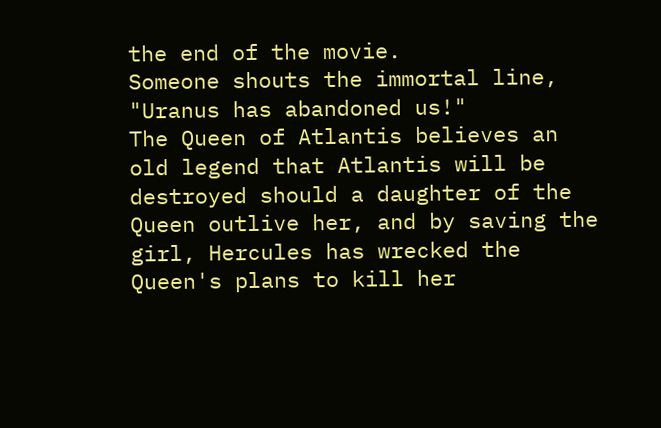the end of the movie.
Someone shouts the immortal line, "Uranus has abandoned us!"
The Queen of Atlantis believes an old legend that Atlantis will be destroyed should a daughter of the Queen outlive her, and by saving the girl, Hercules has wrecked the Queen's plans to kill her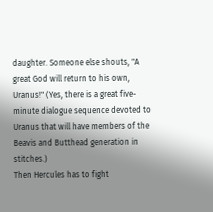daughter. Someone else shouts, "A great God will return to his own, Uranus!" (Yes, there is a great five-minute dialogue sequence devoted to Uranus that will have members of the Beavis and Butthead generation in stitches.)
Then Hercules has to fight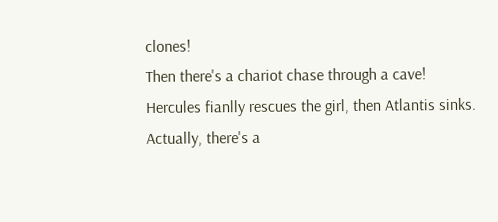clones!
Then there's a chariot chase through a cave!
Hercules fianlly rescues the girl, then Atlantis sinks.
Actually, there's a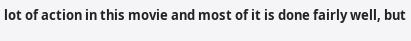lot of action in this movie and most of it is done fairly well, but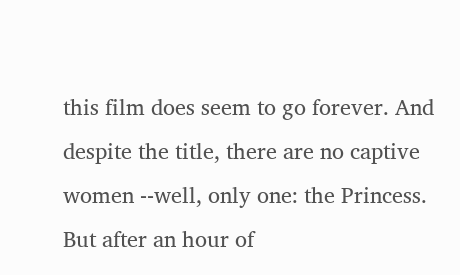this film does seem to go forever. And despite the title, there are no captive women --well, only one: the Princess. But after an hour of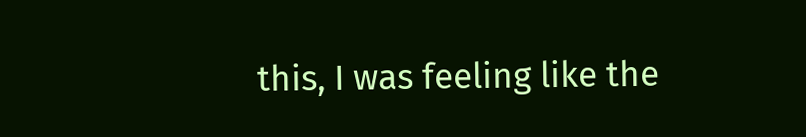this, I was feeling like the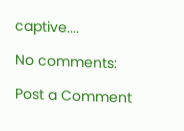captive....

No comments:

Post a Comment